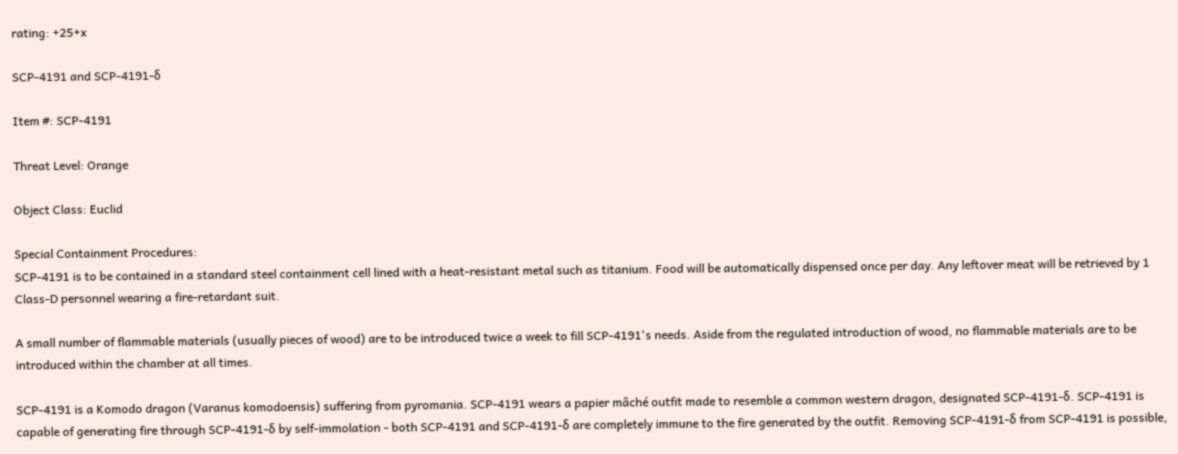rating: +25+x

SCP-4191 and SCP-4191-ẟ

Item #: SCP-4191

Threat Level: Orange

Object Class: Euclid

Special Containment Procedures:
SCP-4191 is to be contained in a standard steel containment cell lined with a heat-resistant metal such as titanium. Food will be automatically dispensed once per day. Any leftover meat will be retrieved by 1 Class-D personnel wearing a fire-retardant suit.

A small number of flammable materials (usually pieces of wood) are to be introduced twice a week to fill SCP-4191's needs. Aside from the regulated introduction of wood, no flammable materials are to be introduced within the chamber at all times.

SCP-4191 is a Komodo dragon (Varanus komodoensis) suffering from pyromania. SCP-4191 wears a papier mâché outfit made to resemble a common western dragon, designated SCP-4191-ẟ. SCP-4191 is capable of generating fire through SCP-4191-ẟ by self-immolation - both SCP-4191 and SCP-4191-ẟ are completely immune to the fire generated by the outfit. Removing SCP-4191-ẟ from SCP-4191 is possible,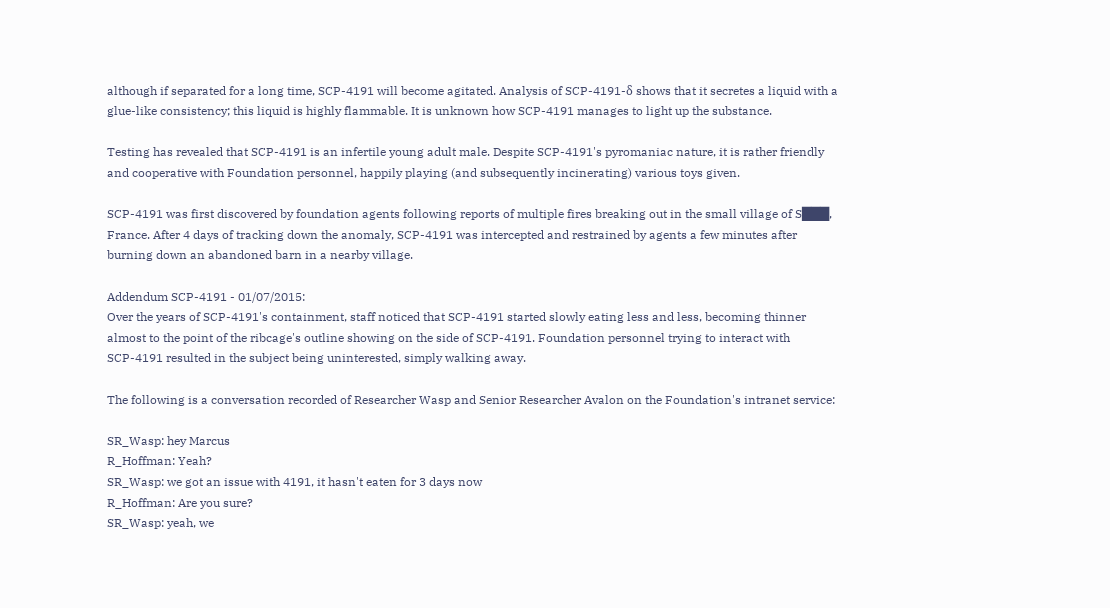although if separated for a long time, SCP-4191 will become agitated. Analysis of SCP-4191-ẟ shows that it secretes a liquid with a glue-like consistency; this liquid is highly flammable. It is unknown how SCP-4191 manages to light up the substance.

Testing has revealed that SCP-4191 is an infertile young adult male. Despite SCP-4191's pyromaniac nature, it is rather friendly and cooperative with Foundation personnel, happily playing (and subsequently incinerating) various toys given.

SCP-4191 was first discovered by foundation agents following reports of multiple fires breaking out in the small village of S███, France. After 4 days of tracking down the anomaly, SCP-4191 was intercepted and restrained by agents a few minutes after burning down an abandoned barn in a nearby village.

Addendum SCP-4191 - 01/07/2015:
Over the years of SCP-4191's containment, staff noticed that SCP-4191 started slowly eating less and less, becoming thinner almost to the point of the ribcage's outline showing on the side of SCP-4191. Foundation personnel trying to interact with SCP-4191 resulted in the subject being uninterested, simply walking away.

The following is a conversation recorded of Researcher Wasp and Senior Researcher Avalon on the Foundation's intranet service:

SR_Wasp: hey Marcus
R_Hoffman: Yeah?
SR_Wasp: we got an issue with 4191, it hasn't eaten for 3 days now
R_Hoffman: Are you sure?
SR_Wasp: yeah, we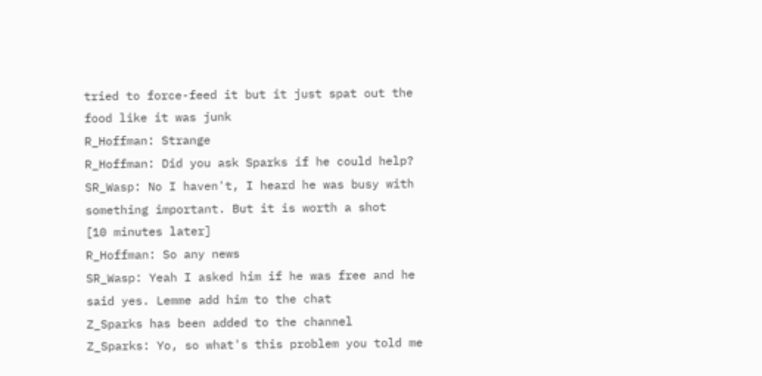tried to force-feed it but it just spat out the food like it was junk
R_Hoffman: Strange
R_Hoffman: Did you ask Sparks if he could help?
SR_Wasp: No I haven't, I heard he was busy with something important. But it is worth a shot
[10 minutes later]
R_Hoffman: So any news
SR_Wasp: Yeah I asked him if he was free and he said yes. Lemme add him to the chat
Z_Sparks has been added to the channel
Z_Sparks: Yo, so what's this problem you told me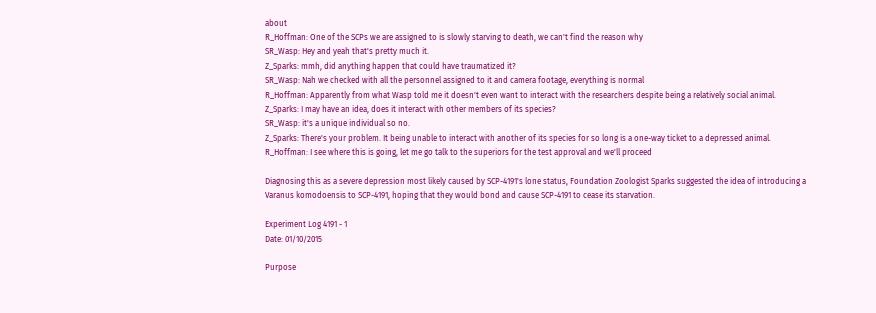about
R_Hoffman: One of the SCPs we are assigned to is slowly starving to death, we can't find the reason why
SR_Wasp: Hey and yeah that's pretty much it.
Z_Sparks: mmh, did anything happen that could have traumatized it?
SR_Wasp: Nah we checked with all the personnel assigned to it and camera footage, everything is normal
R_Hoffman: Apparently from what Wasp told me it doesn't even want to interact with the researchers despite being a relatively social animal.
Z_Sparks: I may have an idea, does it interact with other members of its species?
SR_Wasp: it's a unique individual so no.
Z_Sparks: There's your problem. It being unable to interact with another of its species for so long is a one-way ticket to a depressed animal.
R_Hoffman: I see where this is going, let me go talk to the superiors for the test approval and we'll proceed

Diagnosing this as a severe depression most likely caused by SCP-4191's lone status, Foundation Zoologist Sparks suggested the idea of introducing a Varanus komodoensis to SCP-4191, hoping that they would bond and cause SCP-4191 to cease its starvation.

Experiment Log 4191 - 1
Date: 01/10/2015

Purpose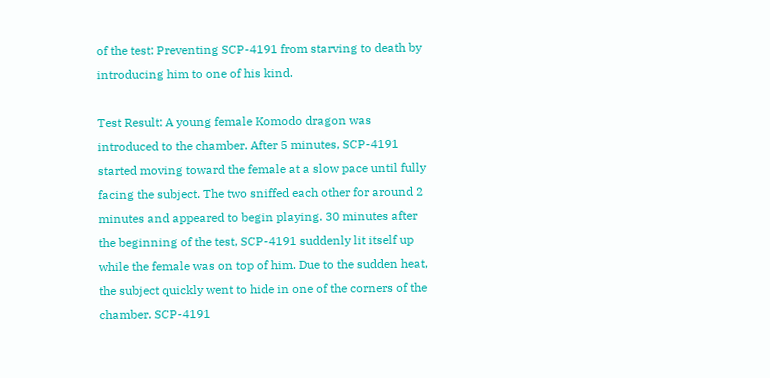of the test: Preventing SCP-4191 from starving to death by introducing him to one of his kind.

Test Result: A young female Komodo dragon was introduced to the chamber. After 5 minutes, SCP-4191 started moving toward the female at a slow pace until fully facing the subject. The two sniffed each other for around 2 minutes and appeared to begin playing. 30 minutes after the beginning of the test, SCP-4191 suddenly lit itself up while the female was on top of him. Due to the sudden heat, the subject quickly went to hide in one of the corners of the chamber. SCP-4191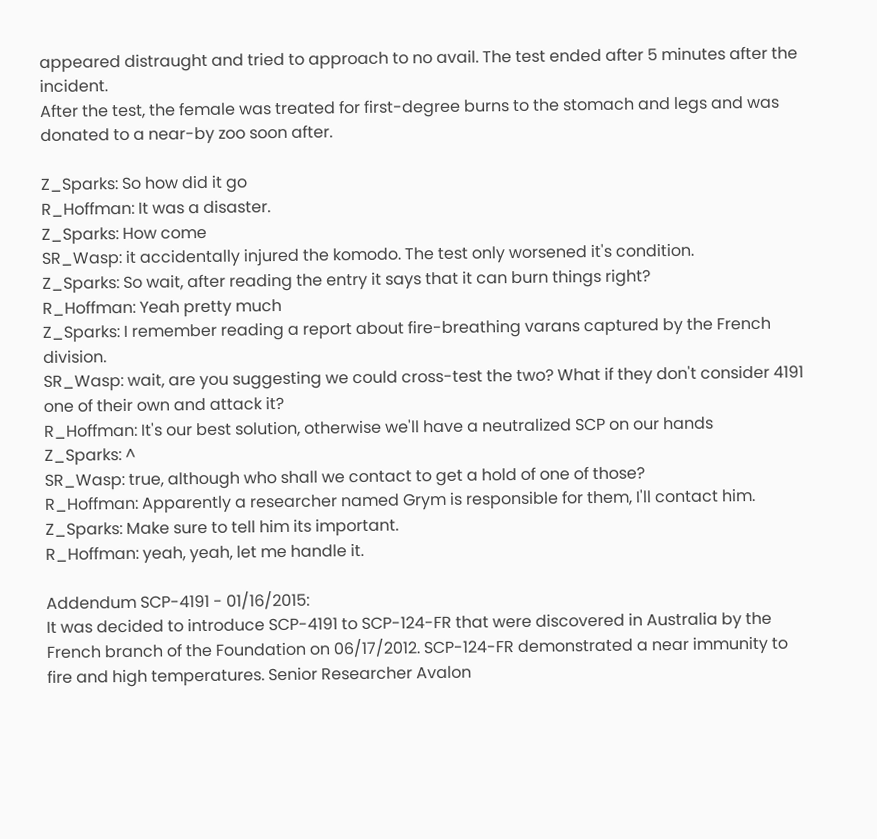appeared distraught and tried to approach to no avail. The test ended after 5 minutes after the incident.
After the test, the female was treated for first-degree burns to the stomach and legs and was donated to a near-by zoo soon after.

Z_Sparks: So how did it go
R_Hoffman: It was a disaster.
Z_Sparks: How come
SR_Wasp: it accidentally injured the komodo. The test only worsened it's condition.
Z_Sparks: So wait, after reading the entry it says that it can burn things right?
R_Hoffman: Yeah pretty much
Z_Sparks: I remember reading a report about fire-breathing varans captured by the French division.
SR_Wasp: wait, are you suggesting we could cross-test the two? What if they don't consider 4191 one of their own and attack it?
R_Hoffman: It's our best solution, otherwise we'll have a neutralized SCP on our hands
Z_Sparks: ^
SR_Wasp: true, although who shall we contact to get a hold of one of those?
R_Hoffman: Apparently a researcher named Grym is responsible for them, I'll contact him.
Z_Sparks: Make sure to tell him its important.
R_Hoffman: yeah, yeah, let me handle it.

Addendum SCP-4191 - 01/16/2015:
It was decided to introduce SCP-4191 to SCP-124-FR that were discovered in Australia by the French branch of the Foundation on 06/17/2012. SCP-124-FR demonstrated a near immunity to fire and high temperatures. Senior Researcher Avalon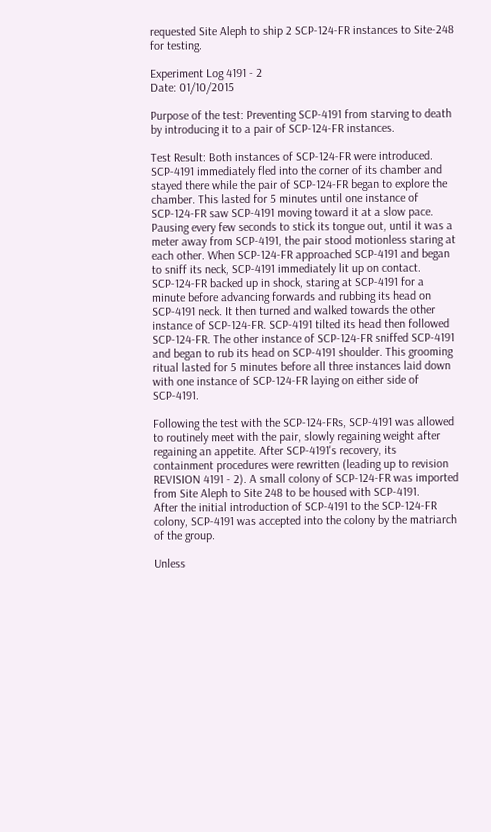requested Site Aleph to ship 2 SCP-124-FR instances to Site-248 for testing.

Experiment Log 4191 - 2
Date: 01/10/2015

Purpose of the test: Preventing SCP-4191 from starving to death by introducing it to a pair of SCP-124-FR instances.

Test Result: Both instances of SCP-124-FR were introduced. SCP-4191 immediately fled into the corner of its chamber and stayed there while the pair of SCP-124-FR began to explore the chamber. This lasted for 5 minutes until one instance of SCP-124-FR saw SCP-4191 moving toward it at a slow pace. Pausing every few seconds to stick its tongue out, until it was a meter away from SCP-4191, the pair stood motionless staring at each other. When SCP-124-FR approached SCP-4191 and began to sniff its neck, SCP-4191 immediately lit up on contact. SCP-124-FR backed up in shock, staring at SCP-4191 for a minute before advancing forwards and rubbing its head on SCP-4191 neck. It then turned and walked towards the other instance of SCP-124-FR. SCP-4191 tilted its head then followed SCP-124-FR. The other instance of SCP-124-FR sniffed SCP-4191 and began to rub its head on SCP-4191 shoulder. This grooming ritual lasted for 5 minutes before all three instances laid down with one instance of SCP-124-FR laying on either side of SCP-4191.

Following the test with the SCP-124-FRs, SCP-4191 was allowed to routinely meet with the pair, slowly regaining weight after regaining an appetite. After SCP-4191's recovery, its containment procedures were rewritten (leading up to revision REVISION 4191 - 2). A small colony of SCP-124-FR was imported from Site Aleph to Site 248 to be housed with SCP-4191.
After the initial introduction of SCP-4191 to the SCP-124-FR colony, SCP-4191 was accepted into the colony by the matriarch of the group.

Unless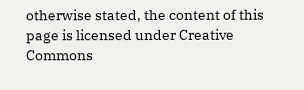otherwise stated, the content of this page is licensed under Creative Commons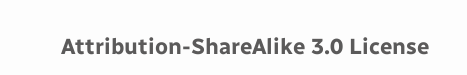Attribution-ShareAlike 3.0 License